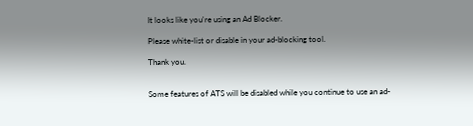It looks like you're using an Ad Blocker.

Please white-list or disable in your ad-blocking tool.

Thank you.


Some features of ATS will be disabled while you continue to use an ad-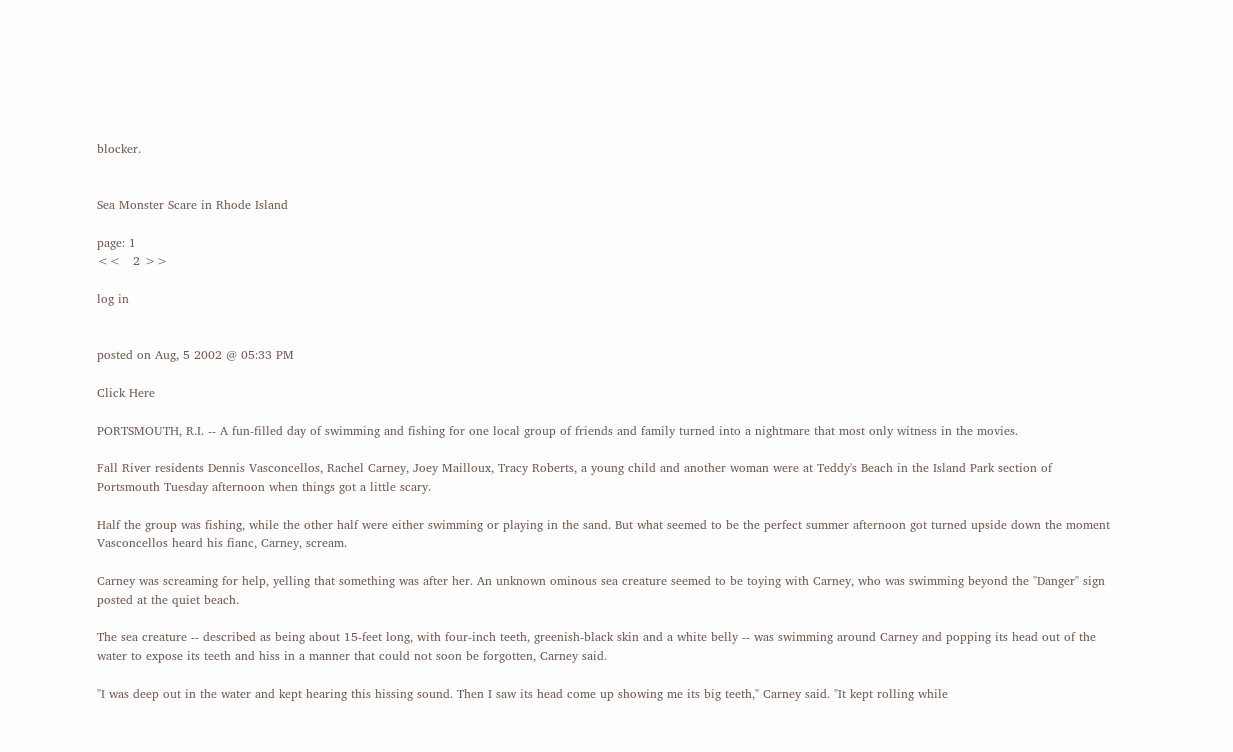blocker.


Sea Monster Scare in Rhode Island

page: 1
<<   2 >>

log in


posted on Aug, 5 2002 @ 05:33 PM

Click Here

PORTSMOUTH, R.I. -- A fun-filled day of swimming and fishing for one local group of friends and family turned into a nightmare that most only witness in the movies.

Fall River residents Dennis Vasconcellos, Rachel Carney, Joey Mailloux, Tracy Roberts, a young child and another woman were at Teddy's Beach in the Island Park section of Portsmouth Tuesday afternoon when things got a little scary.

Half the group was fishing, while the other half were either swimming or playing in the sand. But what seemed to be the perfect summer afternoon got turned upside down the moment Vasconcellos heard his fianc, Carney, scream.

Carney was screaming for help, yelling that something was after her. An unknown ominous sea creature seemed to be toying with Carney, who was swimming beyond the "Danger" sign posted at the quiet beach.

The sea creature -- described as being about 15-feet long, with four-inch teeth, greenish-black skin and a white belly -- was swimming around Carney and popping its head out of the water to expose its teeth and hiss in a manner that could not soon be forgotten, Carney said.

"I was deep out in the water and kept hearing this hissing sound. Then I saw its head come up showing me its big teeth," Carney said. "It kept rolling while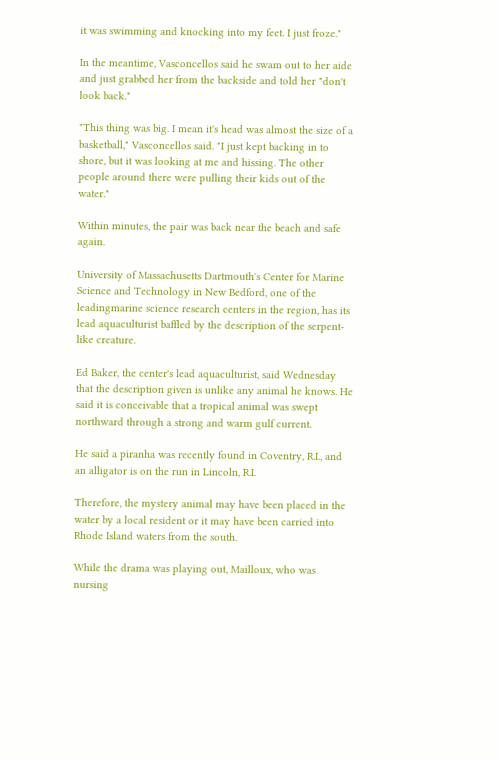it was swimming and knocking into my feet. I just froze."

In the meantime, Vasconcellos said he swam out to her aide and just grabbed her from the backside and told her "don't look back."

"This thing was big. I mean it's head was almost the size of a basketball," Vasconcellos said. "I just kept backing in to shore, but it was looking at me and hissing. The other people around there were pulling their kids out of the water."

Within minutes, the pair was back near the beach and safe again.

University of Massachusetts Dartmouth's Center for Marine Science and Technology in New Bedford, one of the leadingmarine science research centers in the region, has its lead aquaculturist baffled by the description of the serpent-like creature.

Ed Baker, the center's lead aquaculturist, said Wednesday that the description given is unlike any animal he knows. He said it is conceivable that a tropical animal was swept northward through a strong and warm gulf current.

He said a piranha was recently found in Coventry, R.I., and an alligator is on the run in Lincoln, R.I.

Therefore, the mystery animal may have been placed in the water by a local resident or it may have been carried into Rhode Island waters from the south.

While the drama was playing out, Mailloux, who was nursing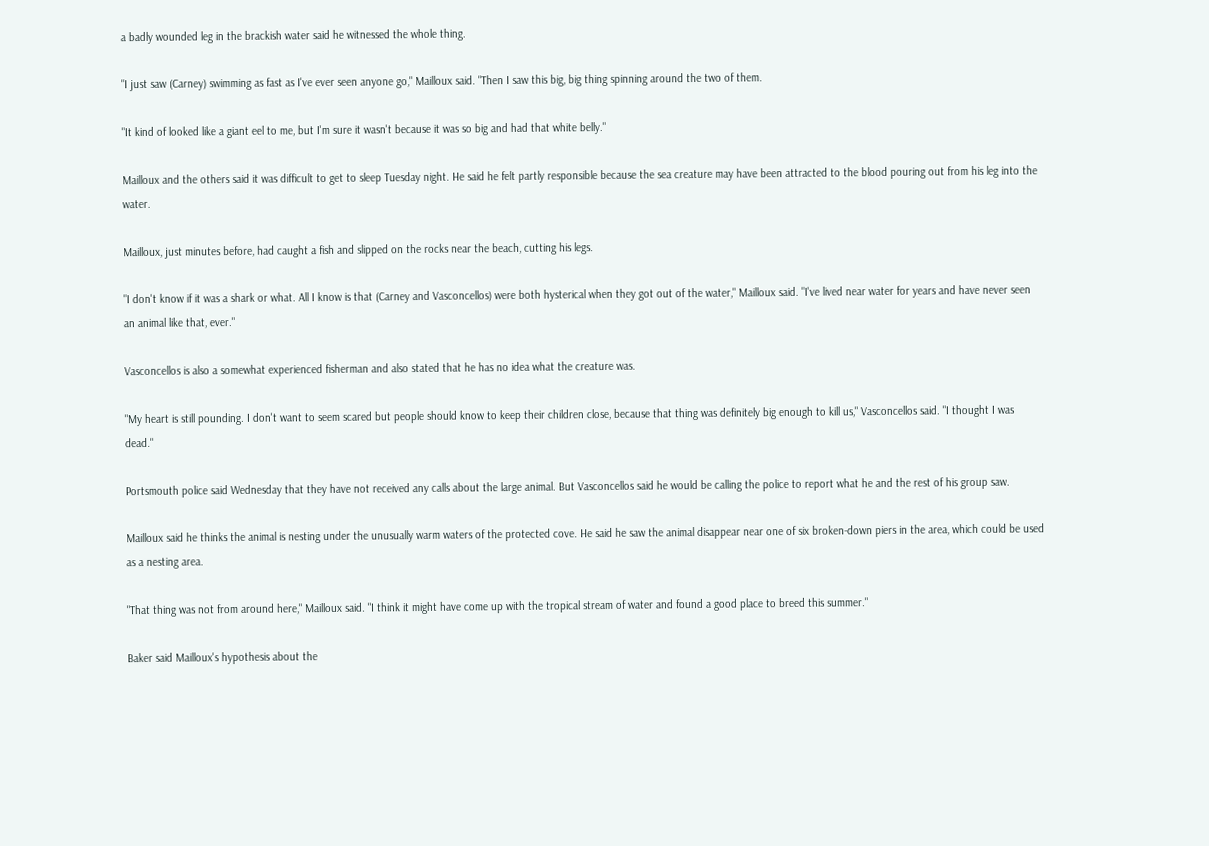a badly wounded leg in the brackish water said he witnessed the whole thing.

"I just saw (Carney) swimming as fast as I've ever seen anyone go," Mailloux said. "Then I saw this big, big thing spinning around the two of them.

"It kind of looked like a giant eel to me, but I'm sure it wasn't because it was so big and had that white belly."

Mailloux and the others said it was difficult to get to sleep Tuesday night. He said he felt partly responsible because the sea creature may have been attracted to the blood pouring out from his leg into the water.

Mailloux, just minutes before, had caught a fish and slipped on the rocks near the beach, cutting his legs.

"I don't know if it was a shark or what. All I know is that (Carney and Vasconcellos) were both hysterical when they got out of the water," Mailloux said. "I've lived near water for years and have never seen an animal like that, ever."

Vasconcellos is also a somewhat experienced fisherman and also stated that he has no idea what the creature was.

"My heart is still pounding. I don't want to seem scared but people should know to keep their children close, because that thing was definitely big enough to kill us," Vasconcellos said. "I thought I was dead."

Portsmouth police said Wednesday that they have not received any calls about the large animal. But Vasconcellos said he would be calling the police to report what he and the rest of his group saw.

Mailloux said he thinks the animal is nesting under the unusually warm waters of the protected cove. He said he saw the animal disappear near one of six broken-down piers in the area, which could be used as a nesting area.

"That thing was not from around here," Mailloux said. "I think it might have come up with the tropical stream of water and found a good place to breed this summer."

Baker said Mailloux's hypothesis about the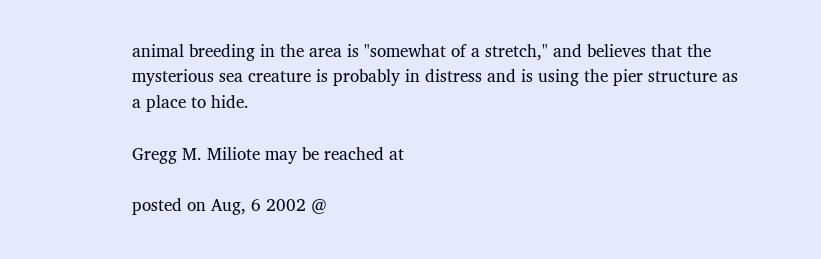animal breeding in the area is "somewhat of a stretch," and believes that the mysterious sea creature is probably in distress and is using the pier structure as a place to hide.

Gregg M. Miliote may be reached at

posted on Aug, 6 2002 @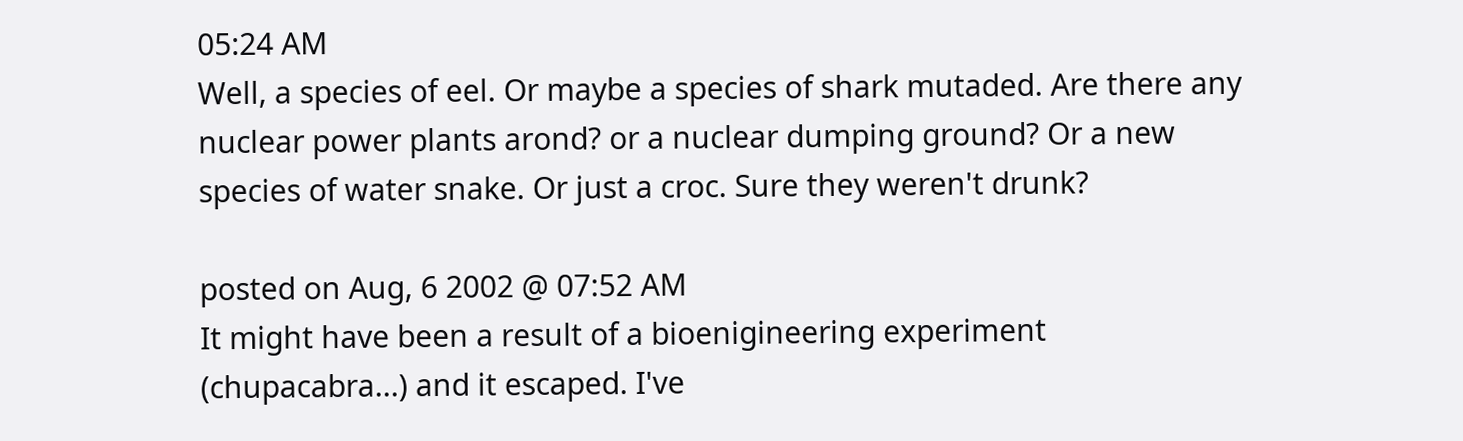05:24 AM
Well, a species of eel. Or maybe a species of shark mutaded. Are there any nuclear power plants arond? or a nuclear dumping ground? Or a new species of water snake. Or just a croc. Sure they weren't drunk?

posted on Aug, 6 2002 @ 07:52 AM
It might have been a result of a bioenigineering experiment (chupacabra...) and it escaped. I've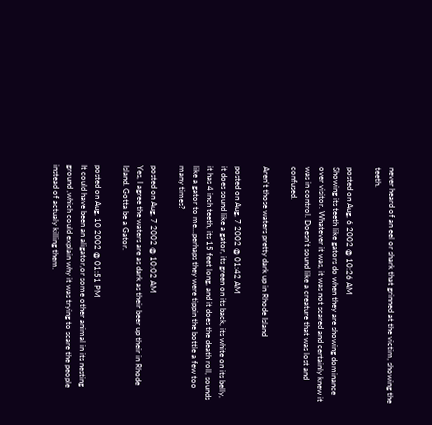never heard of an eel or shark that grinned at the victim, showing the teeth.

posted on Aug, 6 2002 @ 10:26 AM
Showing its teeth like gators do when they are showing dominance over visitor. Whatever it was, it was not scared and certainly knew it was in control. Doesn't sound like a creature that was lost and confused.

Aren't those waters pretty dark up in Rhode Island

posted on Aug, 7 2002 @ 01:42 AM
it does sound like a gator, its green on its back, its white on its belly, it has 4 inch teeth, its 15 feet long, and it does the death roll, sounds like a gator to me...perhaps they were tippin the bottle a few too many times?

posted on Aug, 7 2002 @ 10:02 AM
Yes, I agree the waters are as dark as their beer up their in Rhode Island. Gotta be a Gator.

posted on Aug, 10 2002 @ 01:51 PM
It could have been an aligator,or some other animal in its nesting ground ,which could explain why it was trying to scare the people instead of actualy killing them.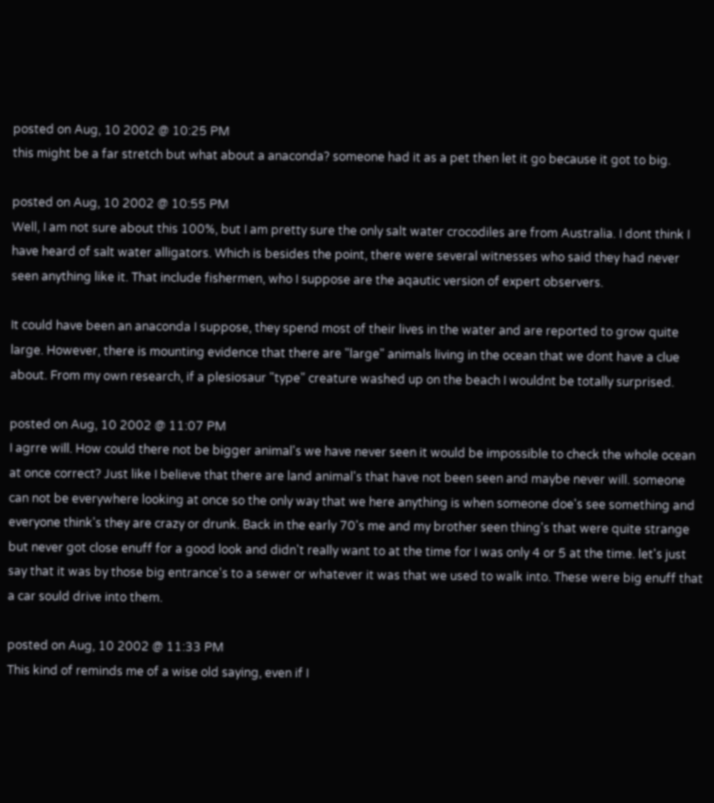posted on Aug, 10 2002 @ 10:25 PM
this might be a far stretch but what about a anaconda? someone had it as a pet then let it go because it got to big.

posted on Aug, 10 2002 @ 10:55 PM
Well, I am not sure about this 100%, but I am pretty sure the only salt water crocodiles are from Australia. I dont think I have heard of salt water alligators. Which is besides the point, there were several witnesses who said they had never seen anything like it. That include fishermen, who I suppose are the aqautic version of expert observers.

It could have been an anaconda I suppose, they spend most of their lives in the water and are reported to grow quite large. However, there is mounting evidence that there are "large" animals living in the ocean that we dont have a clue about. From my own research, if a plesiosaur "type" creature washed up on the beach I wouldnt be totally surprised.

posted on Aug, 10 2002 @ 11:07 PM
I agrre will. How could there not be bigger animal's we have never seen it would be impossible to check the whole ocean at once correct? Just like I believe that there are land animal's that have not been seen and maybe never will. someone can not be everywhere looking at once so the only way that we here anything is when someone doe's see something and everyone think's they are crazy or drunk. Back in the early 70's me and my brother seen thing's that were quite strange but never got close enuff for a good look and didn't really want to at the time for I was only 4 or 5 at the time. let's just say that it was by those big entrance's to a sewer or whatever it was that we used to walk into. These were big enuff that a car sould drive into them.

posted on Aug, 10 2002 @ 11:33 PM
This kind of reminds me of a wise old saying, even if I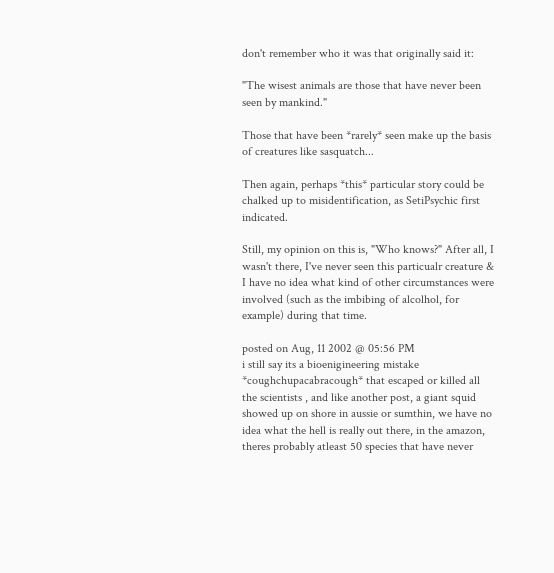don't remember who it was that originally said it:

"The wisest animals are those that have never been seen by mankind."

Those that have been *rarely* seen make up the basis of creatures like sasquatch...

Then again, perhaps *this* particular story could be chalked up to misidentification, as SetiPsychic first indicated.

Still, my opinion on this is, "Who knows?" After all, I wasn't there, I've never seen this particualr creature & I have no idea what kind of other circumstances were involved (such as the imbibing of alcolhol, for example) during that time.

posted on Aug, 11 2002 @ 05:56 PM
i still say its a bioenigineering mistake *coughchupacabracough* that escaped or killed all the scientists , and like another post, a giant squid showed up on shore in aussie or sumthin, we have no idea what the hell is really out there, in the amazon, theres probably atleast 50 species that have never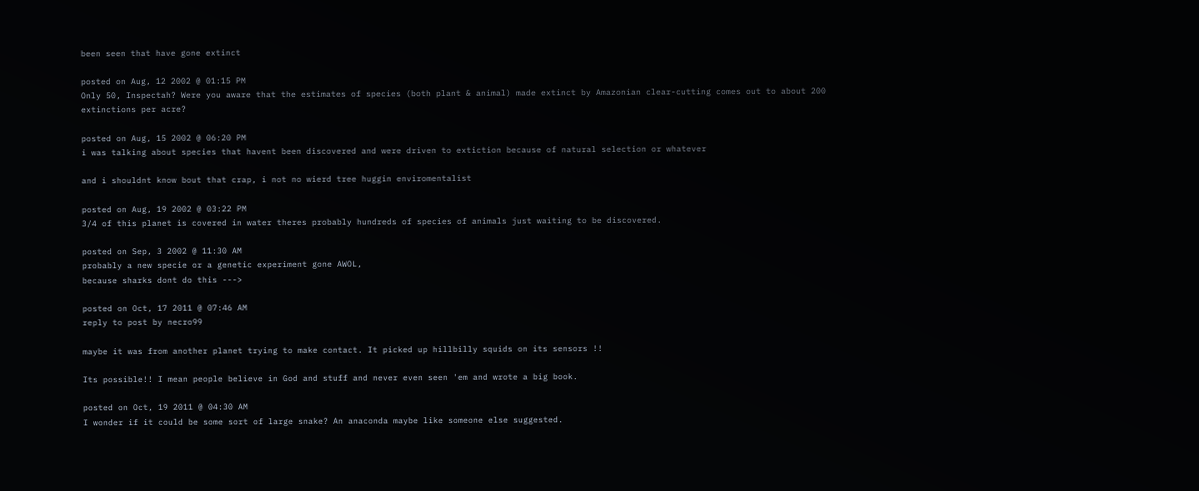been seen that have gone extinct

posted on Aug, 12 2002 @ 01:15 PM
Only 50, Inspectah? Were you aware that the estimates of species (both plant & animal) made extinct by Amazonian clear-cutting comes out to about 200 extinctions per acre?

posted on Aug, 15 2002 @ 06:20 PM
i was talking about species that havent been discovered and were driven to extiction because of natural selection or whatever

and i shouldnt know bout that crap, i not no wierd tree huggin enviromentalist

posted on Aug, 19 2002 @ 03:22 PM
3/4 of this planet is covered in water theres probably hundreds of species of animals just waiting to be discovered.

posted on Sep, 3 2002 @ 11:30 AM
probably a new specie or a genetic experiment gone AWOL,
because sharks dont do this --->

posted on Oct, 17 2011 @ 07:46 AM
reply to post by necro99

maybe it was from another planet trying to make contact. It picked up hillbilly squids on its sensors !!

Its possible!! I mean people believe in God and stuff and never even seen 'em and wrote a big book.

posted on Oct, 19 2011 @ 04:30 AM
I wonder if it could be some sort of large snake? An anaconda maybe like someone else suggested.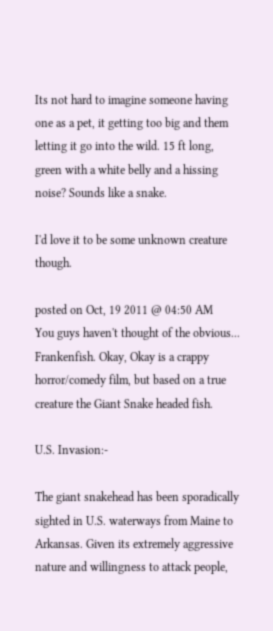Its not hard to imagine someone having one as a pet, it getting too big and them letting it go into the wild. 15 ft long, green with a white belly and a hissing noise? Sounds like a snake.

I'd love it to be some unknown creature though.

posted on Oct, 19 2011 @ 04:50 AM
You guys haven't thought of the obvious... Frankenfish. Okay, Okay is a crappy horror/comedy film, but based on a true creature the Giant Snake headed fish.

U.S. Invasion:-

The giant snakehead has been sporadically sighted in U.S. waterways from Maine to Arkansas. Given its extremely aggressive nature and willingness to attack people,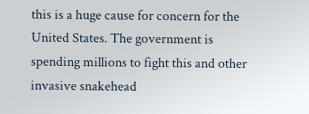this is a huge cause for concern for the United States. The government is spending millions to fight this and other invasive snakehead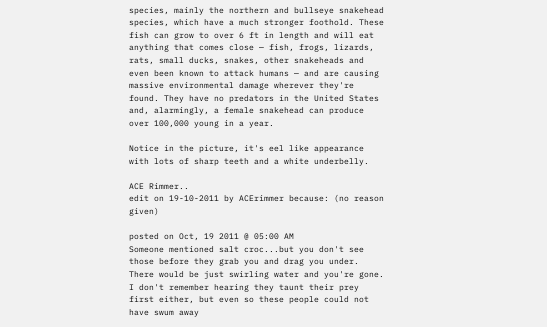species, mainly the northern and bullseye snakehead species, which have a much stronger foothold. These fish can grow to over 6 ft in length and will eat anything that comes close — fish, frogs, lizards, rats, small ducks, snakes, other snakeheads and even been known to attack humans — and are causing massive environmental damage wherever they're found. They have no predators in the United States and, alarmingly, a female snakehead can produce over 100,000 young in a year.

Notice in the picture, it's eel like appearance with lots of sharp teeth and a white underbelly.

ACE Rimmer..
edit on 19-10-2011 by ACErimmer because: (no reason given)

posted on Oct, 19 2011 @ 05:00 AM
Someone mentioned salt croc...but you don't see those before they grab you and drag you under. There would be just swirling water and you're gone. I don't remember hearing they taunt their prey first either, but even so these people could not have swum away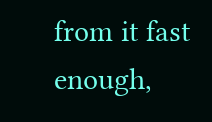from it fast enough,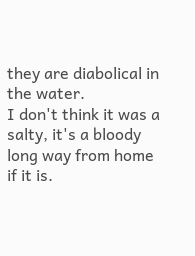they are diabolical in the water.
I don't think it was a salty, it's a bloody long way from home if it is.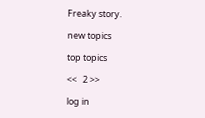Freaky story.

new topics

top topics

<<   2 >>

log in